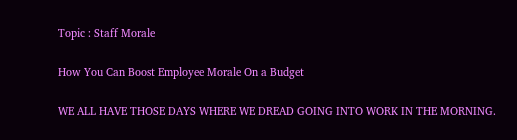Topic : Staff Morale

How You Can Boost Employee Morale On a Budget

WE ALL HAVE THOSE DAYS WHERE WE DREAD GOING INTO WORK IN THE MORNING.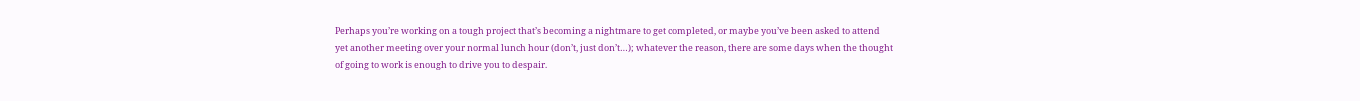Perhaps you’re working on a tough project that’s becoming a nightmare to get completed, or maybe you’ve been asked to attend yet another meeting over your normal lunch hour (don’t, just don’t…); whatever the reason, there are some days when the thought of going to work is enough to drive you to despair.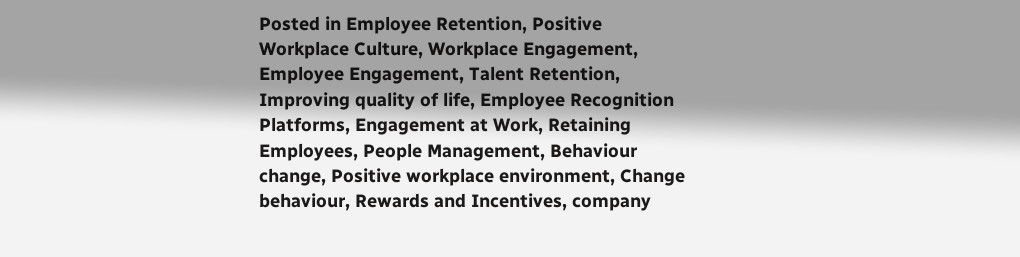Posted in Employee Retention, Positive Workplace Culture, Workplace Engagement, Employee Engagement, Talent Retention, Improving quality of life, Employee Recognition Platforms, Engagement at Work, Retaining Employees, People Management, Behaviour change, Positive workplace environment, Change behaviour, Rewards and Incentives, company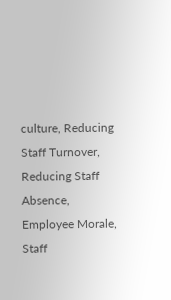culture, Reducing Staff Turnover, Reducing Staff Absence, Employee Morale, Staff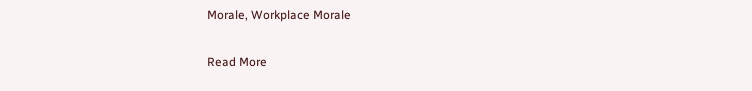Morale, Workplace Morale

Read More